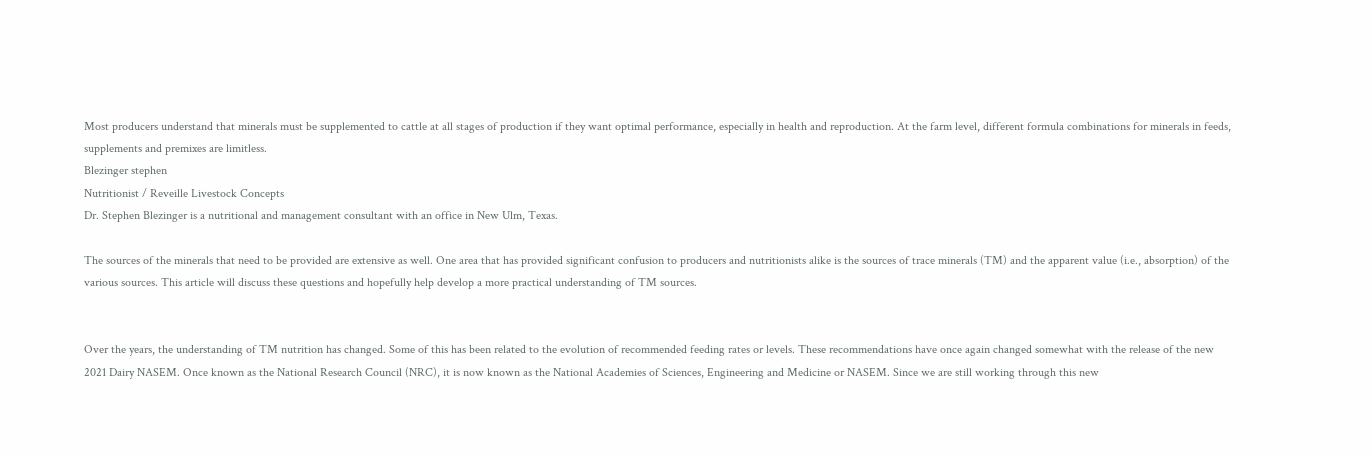Most producers understand that minerals must be supplemented to cattle at all stages of production if they want optimal performance, especially in health and reproduction. At the farm level, different formula combinations for minerals in feeds, supplements and premixes are limitless.
Blezinger stephen
Nutritionist / Reveille Livestock Concepts
Dr. Stephen Blezinger is a nutritional and management consultant with an office in New Ulm, Texas.

The sources of the minerals that need to be provided are extensive as well. One area that has provided significant confusion to producers and nutritionists alike is the sources of trace minerals (TM) and the apparent value (i.e., absorption) of the various sources. This article will discuss these questions and hopefully help develop a more practical understanding of TM sources.


Over the years, the understanding of TM nutrition has changed. Some of this has been related to the evolution of recommended feeding rates or levels. These recommendations have once again changed somewhat with the release of the new 2021 Dairy NASEM. Once known as the National Research Council (NRC), it is now known as the National Academies of Sciences, Engineering and Medicine or NASEM. Since we are still working through this new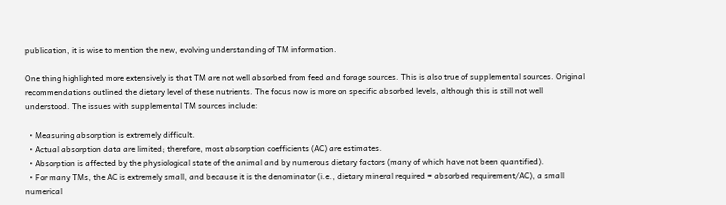publication, it is wise to mention the new, evolving understanding of TM information.

One thing highlighted more extensively is that TM are not well absorbed from feed and forage sources. This is also true of supplemental sources. Original recommendations outlined the dietary level of these nutrients. The focus now is more on specific absorbed levels, although this is still not well understood. The issues with supplemental TM sources include:

  • Measuring absorption is extremely difficult.
  • Actual absorption data are limited; therefore, most absorption coefficients (AC) are estimates.
  • Absorption is affected by the physiological state of the animal and by numerous dietary factors (many of which have not been quantified).
  • For many TMs, the AC is extremely small, and because it is the denominator (i.e., dietary mineral required = absorbed requirement/AC), a small numerical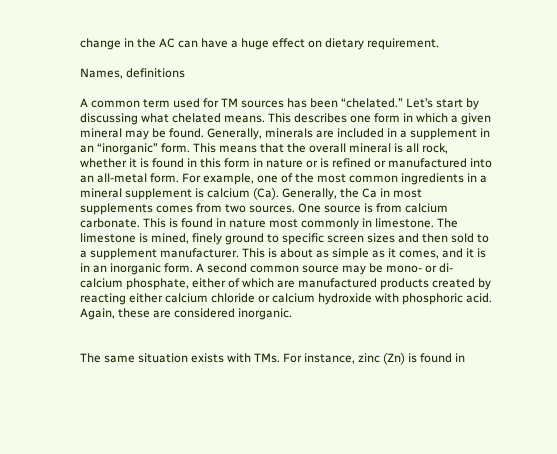change in the AC can have a huge effect on dietary requirement.

Names, definitions

A common term used for TM sources has been “chelated.” Let’s start by discussing what chelated means. This describes one form in which a given mineral may be found. Generally, minerals are included in a supplement in an “inorganic” form. This means that the overall mineral is all rock, whether it is found in this form in nature or is refined or manufactured into an all-metal form. For example, one of the most common ingredients in a mineral supplement is calcium (Ca). Generally, the Ca in most supplements comes from two sources. One source is from calcium carbonate. This is found in nature most commonly in limestone. The limestone is mined, finely ground to specific screen sizes and then sold to a supplement manufacturer. This is about as simple as it comes, and it is in an inorganic form. A second common source may be mono- or di-calcium phosphate, either of which are manufactured products created by reacting either calcium chloride or calcium hydroxide with phosphoric acid. Again, these are considered inorganic.


The same situation exists with TMs. For instance, zinc (Zn) is found in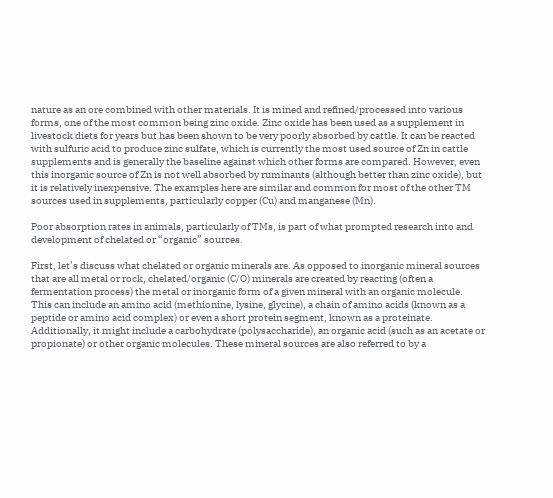nature as an ore combined with other materials. It is mined and refined/processed into various forms, one of the most common being zinc oxide. Zinc oxide has been used as a supplement in livestock diets for years but has been shown to be very poorly absorbed by cattle. It can be reacted with sulfuric acid to produce zinc sulfate, which is currently the most used source of Zn in cattle supplements and is generally the baseline against which other forms are compared. However, even this inorganic source of Zn is not well absorbed by ruminants (although better than zinc oxide), but it is relatively inexpensive. The examples here are similar and common for most of the other TM sources used in supplements, particularly copper (Cu) and manganese (Mn).

Poor absorption rates in animals, particularly of TMs, is part of what prompted research into and development of chelated or “organic” sources.

First, let’s discuss what chelated or organic minerals are. As opposed to inorganic mineral sources that are all metal or rock, chelated/organic (C/O) minerals are created by reacting (often a fermentation process) the metal or inorganic form of a given mineral with an organic molecule. This can include an amino acid (methionine, lysine, glycine), a chain of amino acids (known as a peptide or amino acid complex) or even a short protein segment, known as a proteinate. Additionally, it might include a carbohydrate (polysaccharide), an organic acid (such as an acetate or propionate) or other organic molecules. These mineral sources are also referred to by a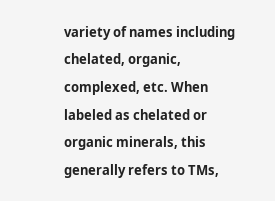variety of names including chelated, organic, complexed, etc. When labeled as chelated or organic minerals, this generally refers to TMs,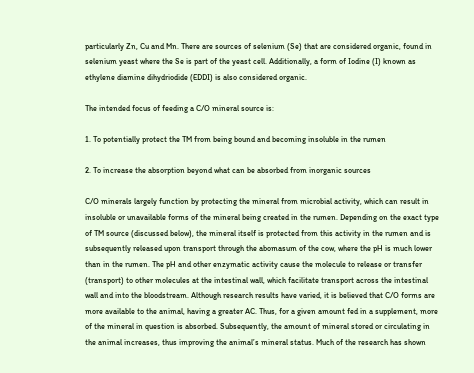particularly Zn, Cu and Mn. There are sources of selenium (Se) that are considered organic, found in selenium yeast where the Se is part of the yeast cell. Additionally, a form of Iodine (I) known as ethylene diamine dihydriodide (EDDI) is also considered organic.

The intended focus of feeding a C/O mineral source is:

1. To potentially protect the TM from being bound and becoming insoluble in the rumen

2. To increase the absorption beyond what can be absorbed from inorganic sources

C/O minerals largely function by protecting the mineral from microbial activity, which can result in insoluble or unavailable forms of the mineral being created in the rumen. Depending on the exact type of TM source (discussed below), the mineral itself is protected from this activity in the rumen and is subsequently released upon transport through the abomasum of the cow, where the pH is much lower than in the rumen. The pH and other enzymatic activity cause the molecule to release or transfer (transport) to other molecules at the intestinal wall, which facilitate transport across the intestinal wall and into the bloodstream. Although research results have varied, it is believed that C/O forms are more available to the animal, having a greater AC. Thus, for a given amount fed in a supplement, more of the mineral in question is absorbed. Subsequently, the amount of mineral stored or circulating in the animal increases, thus improving the animal’s mineral status. Much of the research has shown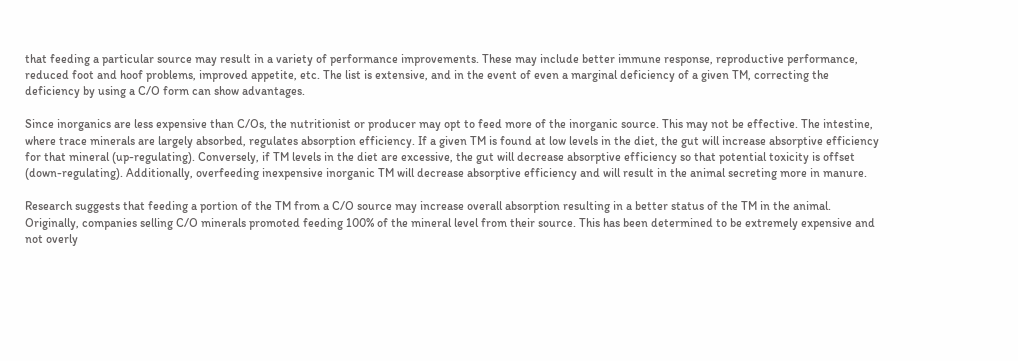that feeding a particular source may result in a variety of performance improvements. These may include better immune response, reproductive performance, reduced foot and hoof problems, improved appetite, etc. The list is extensive, and in the event of even a marginal deficiency of a given TM, correcting the deficiency by using a C/O form can show advantages.

Since inorganics are less expensive than C/Os, the nutritionist or producer may opt to feed more of the inorganic source. This may not be effective. The intestine, where trace minerals are largely absorbed, regulates absorption efficiency. If a given TM is found at low levels in the diet, the gut will increase absorptive efficiency for that mineral (up-regulating). Conversely, if TM levels in the diet are excessive, the gut will decrease absorptive efficiency so that potential toxicity is offset (down-regulating). Additionally, overfeeding inexpensive inorganic TM will decrease absorptive efficiency and will result in the animal secreting more in manure.

Research suggests that feeding a portion of the TM from a C/O source may increase overall absorption resulting in a better status of the TM in the animal. Originally, companies selling C/O minerals promoted feeding 100% of the mineral level from their source. This has been determined to be extremely expensive and not overly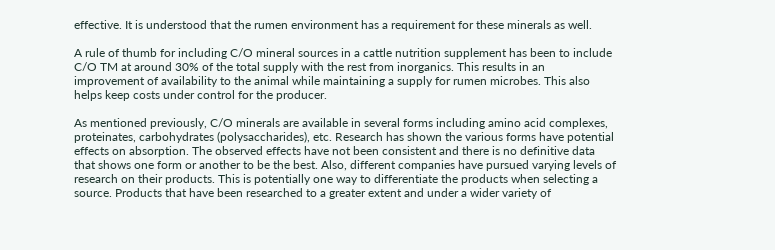effective. It is understood that the rumen environment has a requirement for these minerals as well.

A rule of thumb for including C/O mineral sources in a cattle nutrition supplement has been to include C/O TM at around 30% of the total supply with the rest from inorganics. This results in an improvement of availability to the animal while maintaining a supply for rumen microbes. This also helps keep costs under control for the producer.

As mentioned previously, C/O minerals are available in several forms including amino acid complexes, proteinates, carbohydrates (polysaccharides), etc. Research has shown the various forms have potential effects on absorption. The observed effects have not been consistent and there is no definitive data that shows one form or another to be the best. Also, different companies have pursued varying levels of research on their products. This is potentially one way to differentiate the products when selecting a source. Products that have been researched to a greater extent and under a wider variety of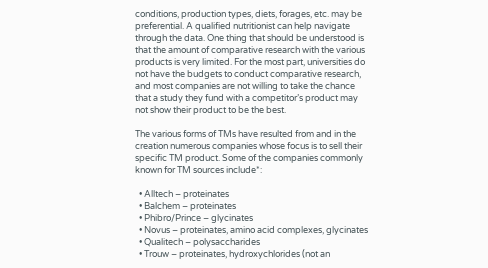conditions, production types, diets, forages, etc. may be preferential. A qualified nutritionist can help navigate through the data. One thing that should be understood is that the amount of comparative research with the various products is very limited. For the most part, universities do not have the budgets to conduct comparative research, and most companies are not willing to take the chance that a study they fund with a competitor’s product may not show their product to be the best.

The various forms of TMs have resulted from and in the creation numerous companies whose focus is to sell their specific TM product. Some of the companies commonly known for TM sources include*:

  • Alltech – proteinates
  • Balchem – proteinates
  • Phibro/Prince – glycinates
  • Novus – proteinates, amino acid complexes, glycinates
  • Qualitech – polysaccharides
  • Trouw – proteinates, hydroxychlorides (not an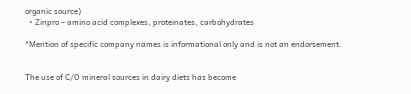organic source)
  • Zinpro – amino acid complexes, proteinates, carbohydrates

*Mention of specific company names is informational only and is not an endorsement.


The use of C/O mineral sources in dairy diets has become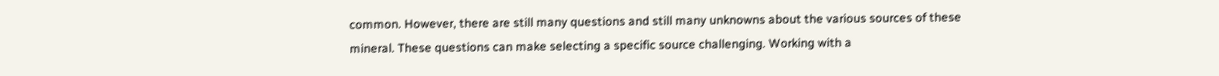common. However, there are still many questions and still many unknowns about the various sources of these mineral. These questions can make selecting a specific source challenging. Working with a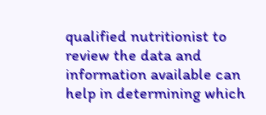qualified nutritionist to review the data and information available can help in determining which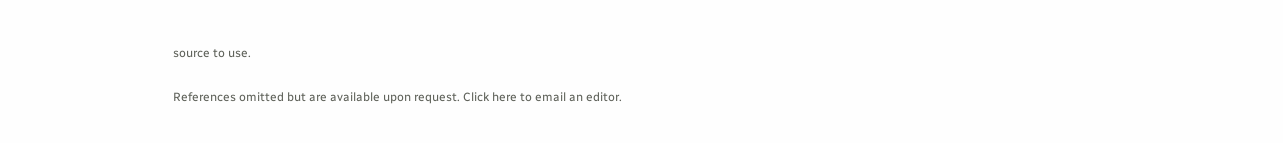source to use.

References omitted but are available upon request. Click here to email an editor.